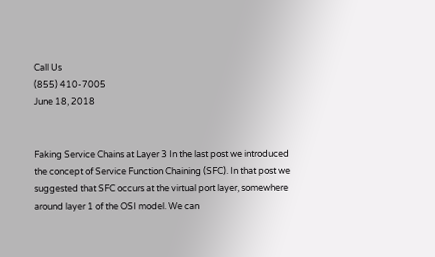Call Us
(855) 410-7005
June 18, 2018


Faking Service Chains at Layer 3 In the last post we introduced the concept of Service Function Chaining (SFC). In that post we suggested that SFC occurs at the virtual port layer, somewhere around layer 1 of the OSI model. We can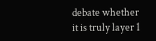debate whether it is truly layer 1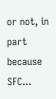or not, in part because SFC...